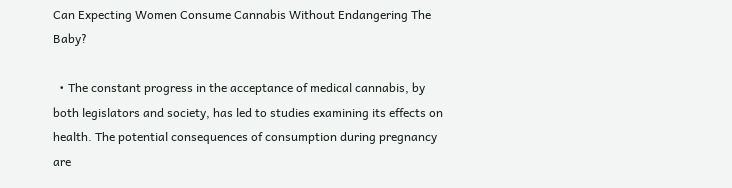Can Expecting Women Consume Cannabis Without Endangering The Baby?

  • The constant progress in the acceptance of medical cannabis, by both legislators and society, has led to studies examining its effects on health. The potential consequences of consumption during pregnancy are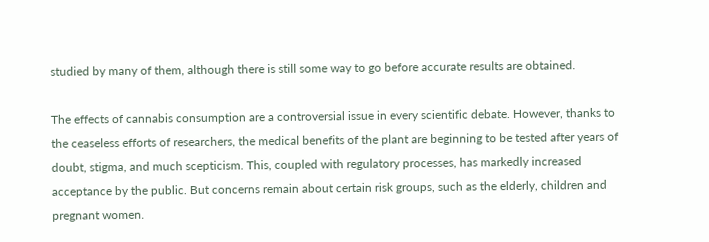studied by many of them, although there is still some way to go before accurate results are obtained.

The effects of cannabis consumption are a controversial issue in every scientific debate. However, thanks to the ceaseless efforts of researchers, the medical benefits of the plant are beginning to be tested after years of doubt, stigma, and much scepticism. This, coupled with regulatory processes, has markedly increased acceptance by the public. But concerns remain about certain risk groups, such as the elderly, children and pregnant women.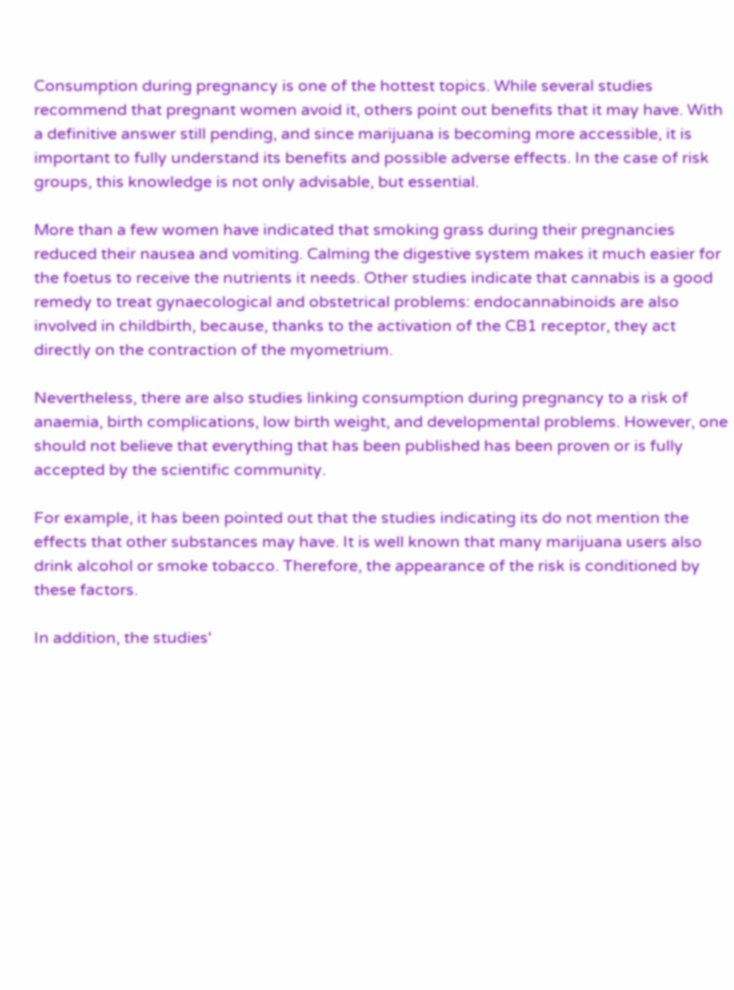Consumption during pregnancy is one of the hottest topics. While several studies recommend that pregnant women avoid it, others point out benefits that it may have. With a definitive answer still pending, and since marijuana is becoming more accessible, it is important to fully understand its benefits and possible adverse effects. In the case of risk groups, this knowledge is not only advisable, but essential.

More than a few women have indicated that smoking grass during their pregnancies reduced their nausea and vomiting. Calming the digestive system makes it much easier for the foetus to receive the nutrients it needs. Other studies indicate that cannabis is a good remedy to treat gynaecological and obstetrical problems: endocannabinoids are also involved in childbirth, because, thanks to the activation of the CB1 receptor, they act directly on the contraction of the myometrium.

Nevertheless, there are also studies linking consumption during pregnancy to a risk of anaemia, birth complications, low birth weight, and developmental problems. However, one should not believe that everything that has been published has been proven or is fully accepted by the scientific community.

For example, it has been pointed out that the studies indicating its do not mention the effects that other substances may have. It is well known that many marijuana users also drink alcohol or smoke tobacco. Therefore, the appearance of the risk is conditioned by these factors.

In addition, the studies'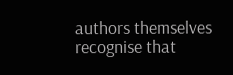authors themselves recognise that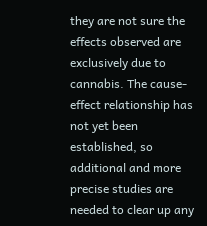they are not sure the effects observed are exclusively due to cannabis. The cause-effect relationship has not yet been established, so additional and more precise studies are needed to clear up any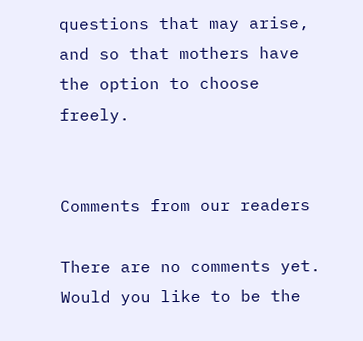questions that may arise, and so that mothers have the option to choose freely.


Comments from our readers

There are no comments yet. Would you like to be the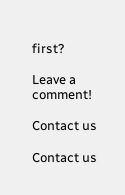first?

Leave a comment!

Contact us

Contact us